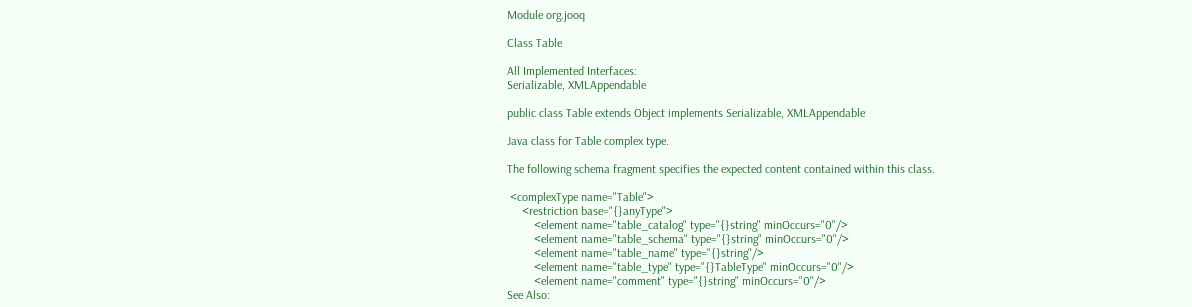Module org.jooq

Class Table

All Implemented Interfaces:
Serializable, XMLAppendable

public class Table extends Object implements Serializable, XMLAppendable

Java class for Table complex type.

The following schema fragment specifies the expected content contained within this class.

 <complexType name="Table">
     <restriction base="{}anyType">
         <element name="table_catalog" type="{}string" minOccurs="0"/>
         <element name="table_schema" type="{}string" minOccurs="0"/>
         <element name="table_name" type="{}string"/>
         <element name="table_type" type="{}TableType" minOccurs="0"/>
         <element name="comment" type="{}string" minOccurs="0"/>
See Also: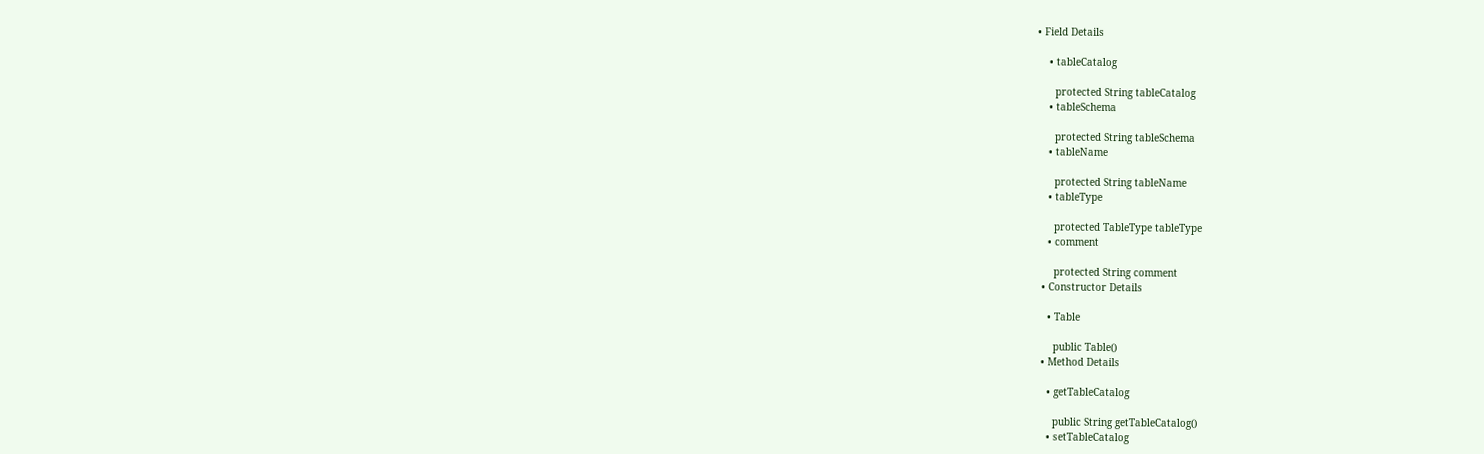• Field Details

    • tableCatalog

      protected String tableCatalog
    • tableSchema

      protected String tableSchema
    • tableName

      protected String tableName
    • tableType

      protected TableType tableType
    • comment

      protected String comment
  • Constructor Details

    • Table

      public Table()
  • Method Details

    • getTableCatalog

      public String getTableCatalog()
    • setTableCatalog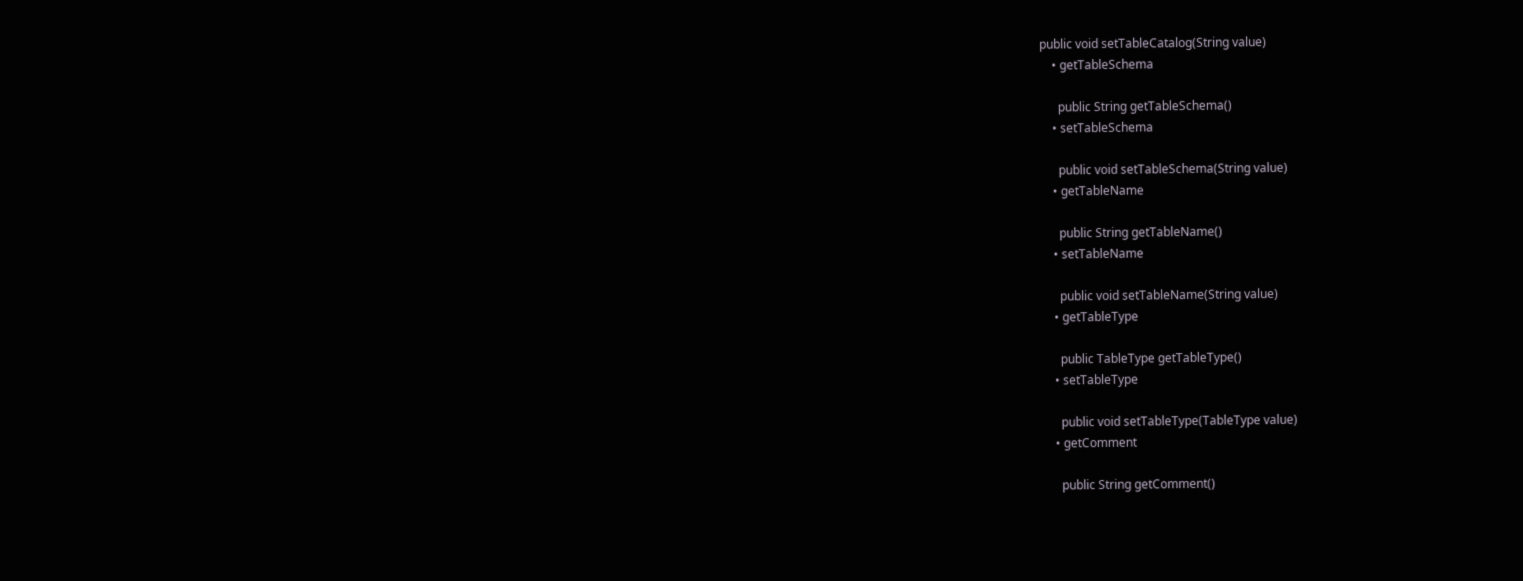public void setTableCatalog(String value)
    • getTableSchema

      public String getTableSchema()
    • setTableSchema

      public void setTableSchema(String value)
    • getTableName

      public String getTableName()
    • setTableName

      public void setTableName(String value)
    • getTableType

      public TableType getTableType()
    • setTableType

      public void setTableType(TableType value)
    • getComment

      public String getComment()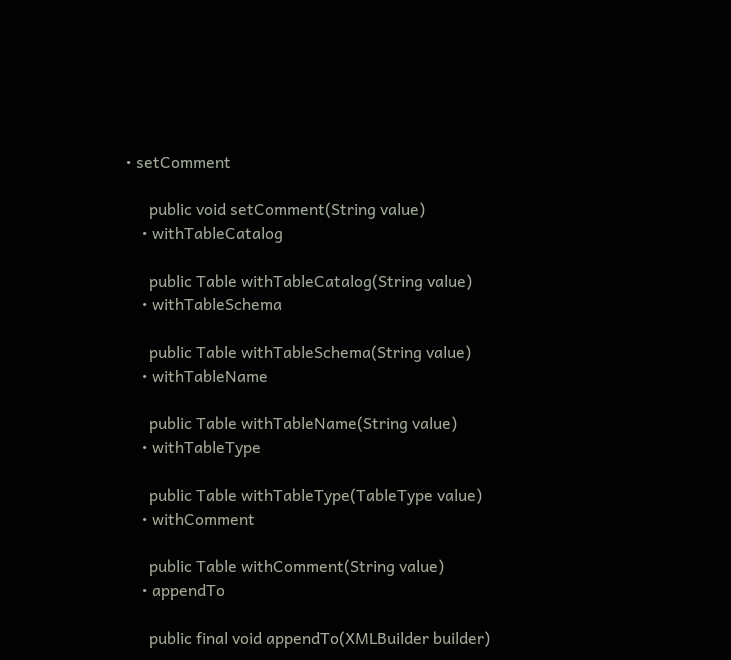• setComment

      public void setComment(String value)
    • withTableCatalog

      public Table withTableCatalog(String value)
    • withTableSchema

      public Table withTableSchema(String value)
    • withTableName

      public Table withTableName(String value)
    • withTableType

      public Table withTableType(TableType value)
    • withComment

      public Table withComment(String value)
    • appendTo

      public final void appendTo(XMLBuilder builder)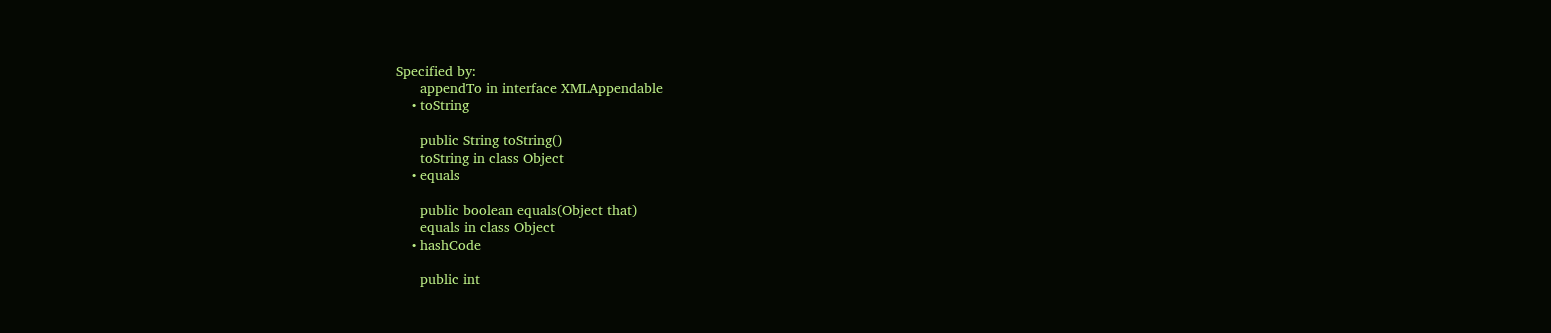Specified by:
      appendTo in interface XMLAppendable
    • toString

      public String toString()
      toString in class Object
    • equals

      public boolean equals(Object that)
      equals in class Object
    • hashCode

      public int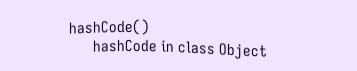hashCode()
      hashCode in class Object